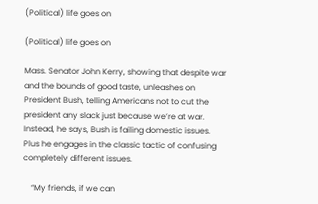(Political) life goes on

(Political) life goes on

Mass. Senator John Kerry, showing that despite war and the bounds of good taste, unleashes on President Bush, telling Americans not to cut the president any slack just because we’re at war. Instead, he says, Bush is failing domestic issues. Plus he engages in the classic tactic of confusing completely different issues.

    “My friends, if we can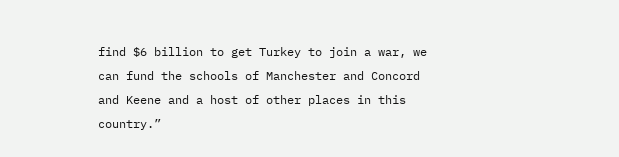find $6 billion to get Turkey to join a war, we can fund the schools of Manchester and Concord and Keene and a host of other places in this country.”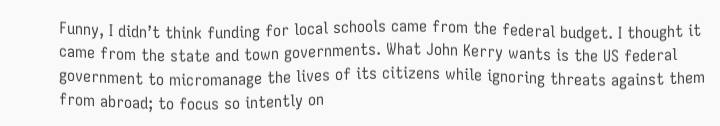Funny, I didn’t think funding for local schools came from the federal budget. I thought it came from the state and town governments. What John Kerry wants is the US federal government to micromanage the lives of its citizens while ignoring threats against them from abroad; to focus so intently on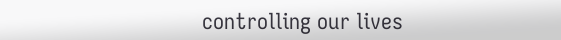controlling our lives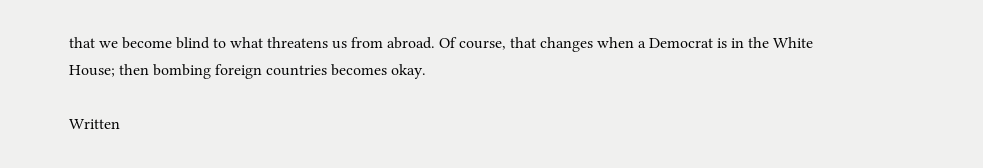that we become blind to what threatens us from abroad. Of course, that changes when a Democrat is in the White House; then bombing foreign countries becomes okay.

Written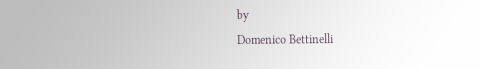by
Domenico Bettinelli